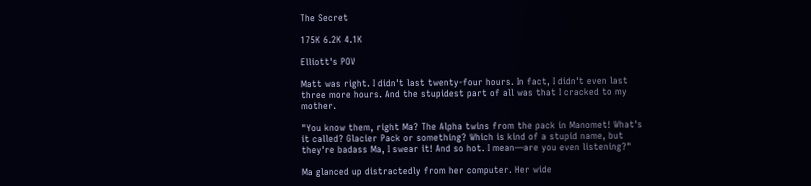The Secret

175K 6.2K 4.1K

Elliott's POV

Matt was right. I didn't last twenty-four hours. In fact, I didn't even last three more hours. And the stupidest part of all was that I cracked to my mother.

"You know them, right Ma? The Alpha twins from the pack in Manomet! What's it called? Glacier Pack or something? Which is kind of a stupid name, but they're badass Ma, I swear it! And so hot. I mean—are you even listening?"

Ma glanced up distractedly from her computer. Her wide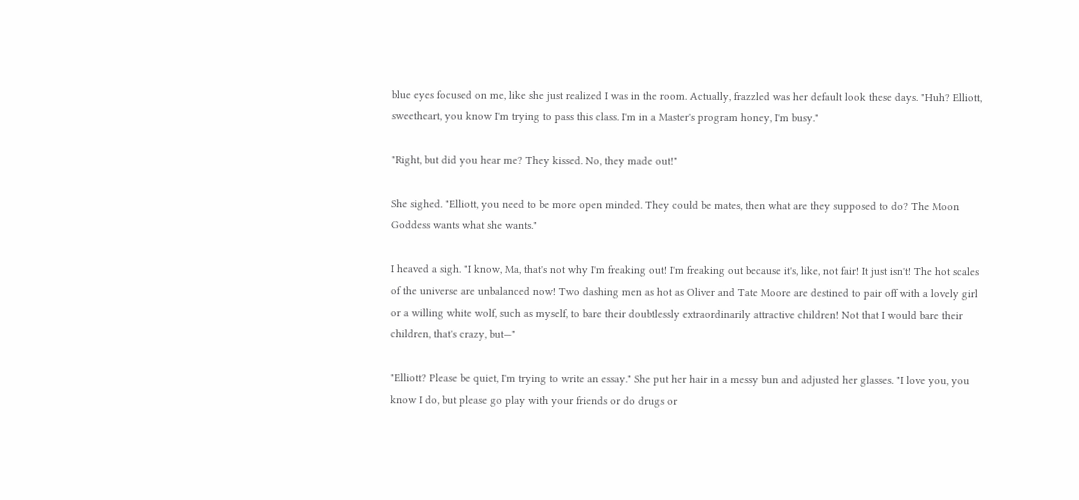blue eyes focused on me, like she just realized I was in the room. Actually, frazzled was her default look these days. "Huh? Elliott, sweetheart, you know I'm trying to pass this class. I'm in a Master's program honey, I'm busy."

"Right, but did you hear me? They kissed. No, they made out!"

She sighed. "Elliott, you need to be more open minded. They could be mates, then what are they supposed to do? The Moon Goddess wants what she wants."

I heaved a sigh. "I know, Ma, that's not why I'm freaking out! I'm freaking out because it's, like, not fair! It just isn't! The hot scales of the universe are unbalanced now! Two dashing men as hot as Oliver and Tate Moore are destined to pair off with a lovely girl or a willing white wolf, such as myself, to bare their doubtlessly extraordinarily attractive children! Not that I would bare their children, that's crazy, but—"

"Elliott? Please be quiet, I'm trying to write an essay." She put her hair in a messy bun and adjusted her glasses. "I love you, you know I do, but please go play with your friends or do drugs or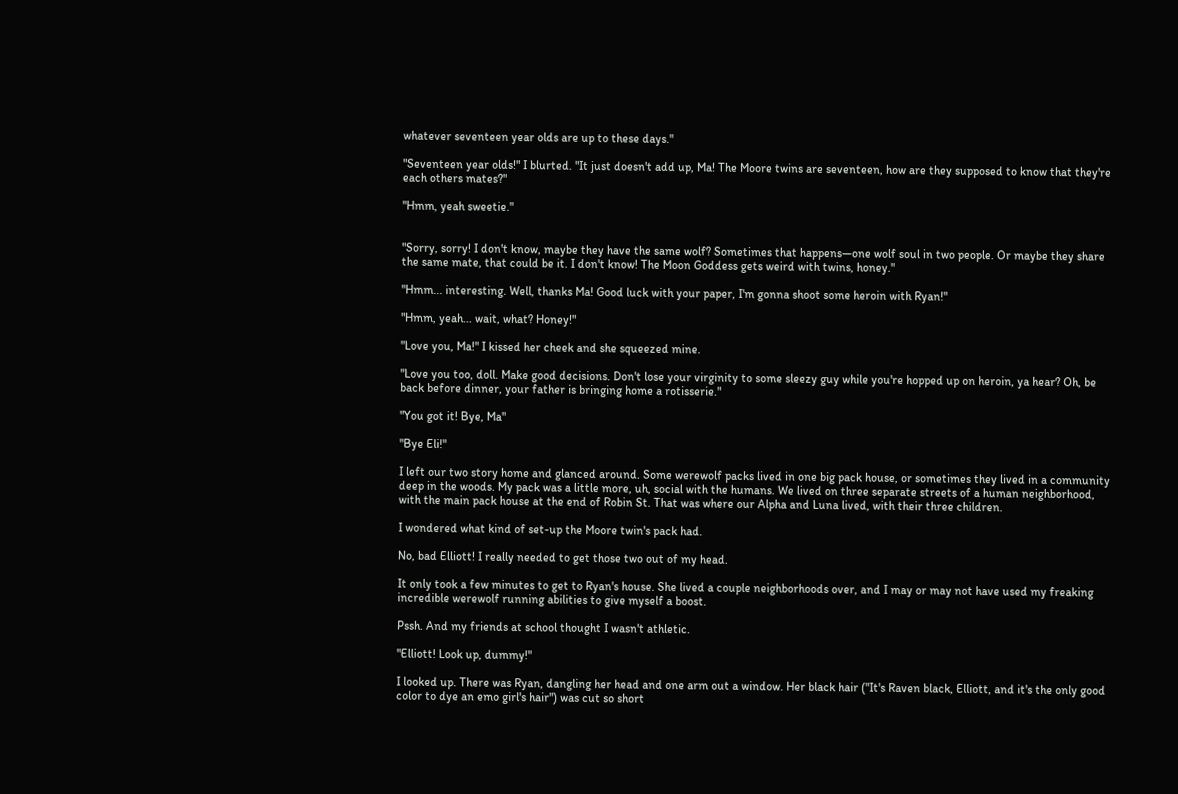whatever seventeen year olds are up to these days."

"Seventeen year olds!" I blurted. "It just doesn't add up, Ma! The Moore twins are seventeen, how are they supposed to know that they're each others mates?"

"Hmm, yeah sweetie."


"Sorry, sorry! I don't know, maybe they have the same wolf? Sometimes that happens—one wolf soul in two people. Or maybe they share the same mate, that could be it. I don't know! The Moon Goddess gets weird with twins, honey."

"Hmm... interesting. Well, thanks Ma! Good luck with your paper, I'm gonna shoot some heroin with Ryan!"

"Hmm, yeah... wait, what? Honey!"

"Love you, Ma!" I kissed her cheek and she squeezed mine.

"Love you too, doll. Make good decisions. Don't lose your virginity to some sleezy guy while you're hopped up on heroin, ya hear? Oh, be back before dinner, your father is bringing home a rotisserie."

"You got it! Bye, Ma"

"Bye Eli!"

I left our two story home and glanced around. Some werewolf packs lived in one big pack house, or sometimes they lived in a community deep in the woods. My pack was a little more, uh, social with the humans. We lived on three separate streets of a human neighborhood, with the main pack house at the end of Robin St. That was where our Alpha and Luna lived, with their three children.

I wondered what kind of set-up the Moore twin's pack had.

No, bad Elliott! I really needed to get those two out of my head.

It only took a few minutes to get to Ryan's house. She lived a couple neighborhoods over, and I may or may not have used my freaking incredible werewolf running abilities to give myself a boost.

Pssh. And my friends at school thought I wasn't athletic.

"Elliott! Look up, dummy!"

I looked up. There was Ryan, dangling her head and one arm out a window. Her black hair ("It's Raven black, Elliott, and it's the only good color to dye an emo girl's hair") was cut so short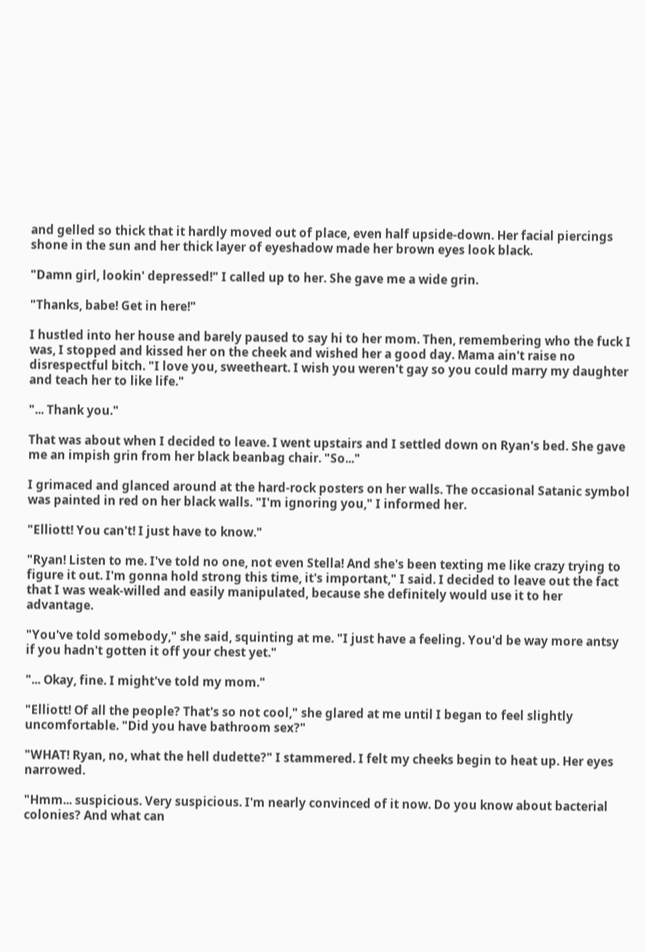and gelled so thick that it hardly moved out of place, even half upside-down. Her facial piercings shone in the sun and her thick layer of eyeshadow made her brown eyes look black.

"Damn girl, lookin' depressed!" I called up to her. She gave me a wide grin.

"Thanks, babe! Get in here!"

I hustled into her house and barely paused to say hi to her mom. Then, remembering who the fuck I was, I stopped and kissed her on the cheek and wished her a good day. Mama ain't raise no disrespectful bitch. "I love you, sweetheart. I wish you weren't gay so you could marry my daughter and teach her to like life."

"... Thank you."

That was about when I decided to leave. I went upstairs and I settled down on Ryan's bed. She gave me an impish grin from her black beanbag chair. "So..."

I grimaced and glanced around at the hard-rock posters on her walls. The occasional Satanic symbol was painted in red on her black walls. "I'm ignoring you," I informed her.

"Elliott! You can't! I just have to know."

"Ryan! Listen to me. I've told no one, not even Stella! And she's been texting me like crazy trying to figure it out. I'm gonna hold strong this time, it's important," I said. I decided to leave out the fact that I was weak-willed and easily manipulated, because she definitely would use it to her advantage.

"You've told somebody," she said, squinting at me. "I just have a feeling. You'd be way more antsy if you hadn't gotten it off your chest yet."

"... Okay, fine. I might've told my mom."

"Elliott! Of all the people? That's so not cool," she glared at me until I began to feel slightly uncomfortable. "Did you have bathroom sex?"

"WHAT! Ryan, no, what the hell dudette?" I stammered. I felt my cheeks begin to heat up. Her eyes narrowed.

"Hmm... suspicious. Very suspicious. I'm nearly convinced of it now. Do you know about bacterial colonies? And what can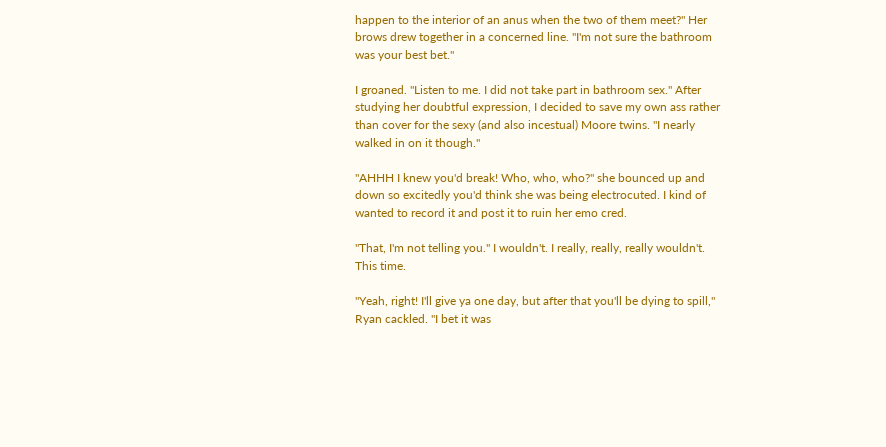happen to the interior of an anus when the two of them meet?" Her brows drew together in a concerned line. "I'm not sure the bathroom was your best bet."

I groaned. "Listen to me. I did not take part in bathroom sex." After studying her doubtful expression, I decided to save my own ass rather than cover for the sexy (and also incestual) Moore twins. "I nearly walked in on it though."

"AHHH I knew you'd break! Who, who, who?" she bounced up and down so excitedly you'd think she was being electrocuted. I kind of wanted to record it and post it to ruin her emo cred.

"That, I'm not telling you." I wouldn't. I really, really, really wouldn't. This time.

"Yeah, right! I'll give ya one day, but after that you'll be dying to spill," Ryan cackled. "I bet it was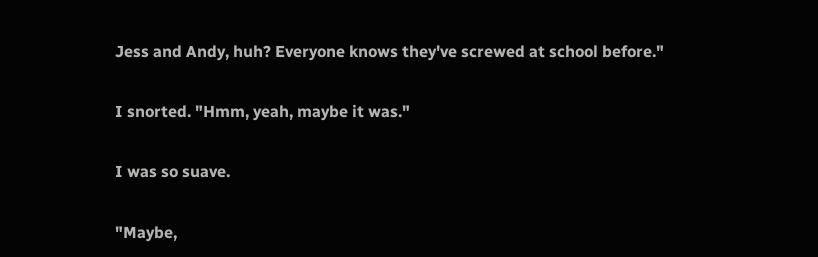Jess and Andy, huh? Everyone knows they've screwed at school before."

I snorted. "Hmm, yeah, maybe it was."

I was so suave.

"Maybe,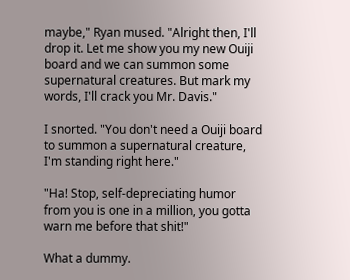maybe," Ryan mused. "Alright then, I'll drop it. Let me show you my new Ouiji board and we can summon some supernatural creatures. But mark my words, I'll crack you Mr. Davis."

I snorted. "You don't need a Ouiji board to summon a supernatural creature, I'm standing right here."

"Ha! Stop, self-depreciating humor from you is one in a million, you gotta warn me before that shit!"

What a dummy.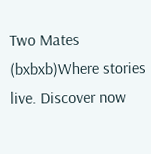Two Mates (bxbxb)Where stories live. Discover now